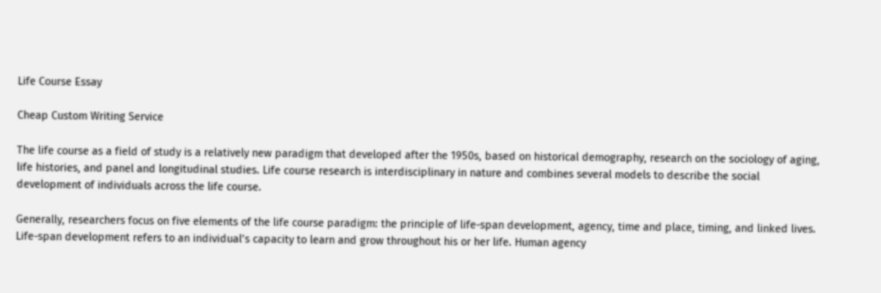Life Course Essay

Cheap Custom Writing Service

The life course as a field of study is a relatively new paradigm that developed after the 1950s, based on historical demography, research on the sociology of aging, life histories, and panel and longitudinal studies. Life course research is interdisciplinary in nature and combines several models to describe the social development of individuals across the life course.

Generally, researchers focus on five elements of the life course paradigm: the principle of life-span development, agency, time and place, timing, and linked lives. Life-span development refers to an individual’s capacity to learn and grow throughout his or her life. Human agency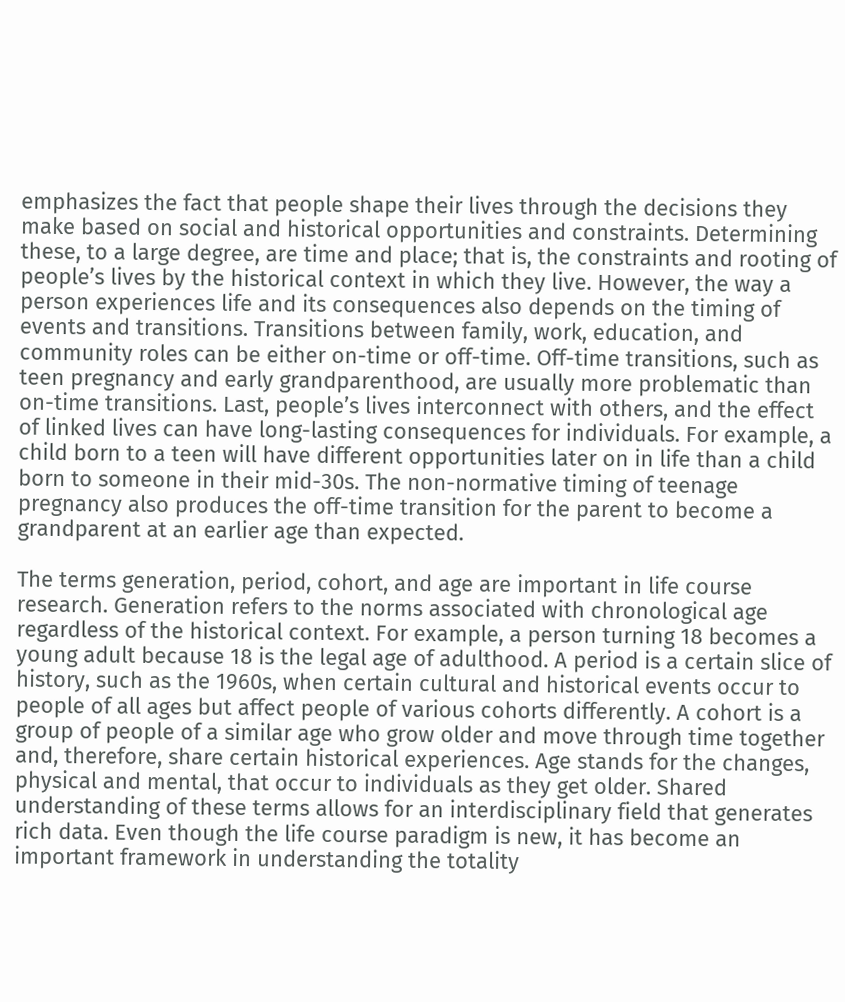emphasizes the fact that people shape their lives through the decisions they make based on social and historical opportunities and constraints. Determining these, to a large degree, are time and place; that is, the constraints and rooting of people’s lives by the historical context in which they live. However, the way a person experiences life and its consequences also depends on the timing of events and transitions. Transitions between family, work, education, and community roles can be either on-time or off-time. Off-time transitions, such as teen pregnancy and early grandparenthood, are usually more problematic than on-time transitions. Last, people’s lives interconnect with others, and the effect of linked lives can have long-lasting consequences for individuals. For example, a child born to a teen will have different opportunities later on in life than a child born to someone in their mid-30s. The non-normative timing of teenage pregnancy also produces the off-time transition for the parent to become a grandparent at an earlier age than expected.

The terms generation, period, cohort, and age are important in life course research. Generation refers to the norms associated with chronological age regardless of the historical context. For example, a person turning 18 becomes a young adult because 18 is the legal age of adulthood. A period is a certain slice of history, such as the 1960s, when certain cultural and historical events occur to people of all ages but affect people of various cohorts differently. A cohort is a group of people of a similar age who grow older and move through time together and, therefore, share certain historical experiences. Age stands for the changes, physical and mental, that occur to individuals as they get older. Shared understanding of these terms allows for an interdisciplinary field that generates rich data. Even though the life course paradigm is new, it has become an important framework in understanding the totality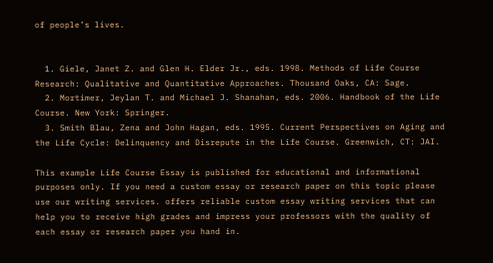of people’s lives.


  1. Giele, Janet Z. and Glen H. Elder Jr., eds. 1998. Methods of Life Course Research: Qualitative and Quantitative Approaches. Thousand Oaks, CA: Sage.
  2. Mortimer, Jeylan T. and Michael J. Shanahan, eds. 2006. Handbook of the Life Course. New York: Springer.
  3. Smith Blau, Zena and John Hagan, eds. 1995. Current Perspectives on Aging and the Life Cycle: Delinquency and Disrepute in the Life Course. Greenwich, CT: JAI.

This example Life Course Essay is published for educational and informational purposes only. If you need a custom essay or research paper on this topic please use our writing services. offers reliable custom essay writing services that can help you to receive high grades and impress your professors with the quality of each essay or research paper you hand in.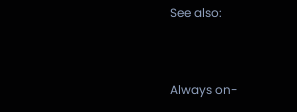See also:


Always on-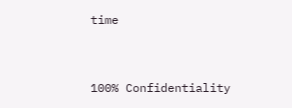time


100% Confidentiality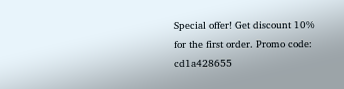Special offer! Get discount 10% for the first order. Promo code: cd1a428655